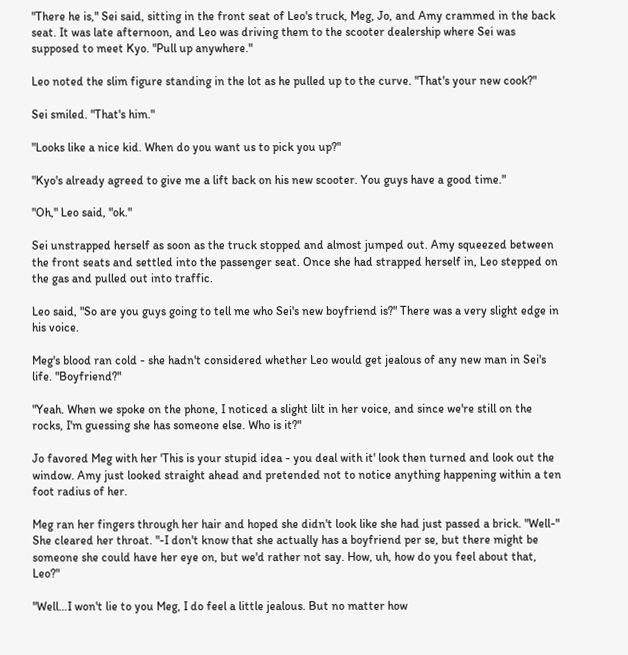"There he is," Sei said, sitting in the front seat of Leo's truck, Meg, Jo, and Amy crammed in the back seat. It was late afternoon, and Leo was driving them to the scooter dealership where Sei was supposed to meet Kyo. "Pull up anywhere."

Leo noted the slim figure standing in the lot as he pulled up to the curve. "That's your new cook?"

Sei smiled. "That's him."

"Looks like a nice kid. When do you want us to pick you up?"

"Kyo's already agreed to give me a lift back on his new scooter. You guys have a good time."

"Oh," Leo said, "ok."

Sei unstrapped herself as soon as the truck stopped and almost jumped out. Amy squeezed between the front seats and settled into the passenger seat. Once she had strapped herself in, Leo stepped on the gas and pulled out into traffic.

Leo said, "So are you guys going to tell me who Sei's new boyfriend is?" There was a very slight edge in his voice.

Meg's blood ran cold - she hadn't considered whether Leo would get jealous of any new man in Sei's life. "Boyfriend?"

"Yeah. When we spoke on the phone, I noticed a slight lilt in her voice, and since we're still on the rocks, I'm guessing she has someone else. Who is it?"

Jo favored Meg with her 'This is your stupid idea - you deal with it' look then turned and look out the window. Amy just looked straight ahead and pretended not to notice anything happening within a ten foot radius of her.

Meg ran her fingers through her hair and hoped she didn't look like she had just passed a brick. "Well-" She cleared her throat. "-I don't know that she actually has a boyfriend per se, but there might be someone she could have her eye on, but we'd rather not say. How, uh, how do you feel about that, Leo?"

"Well…I won't lie to you Meg, I do feel a little jealous. But no matter how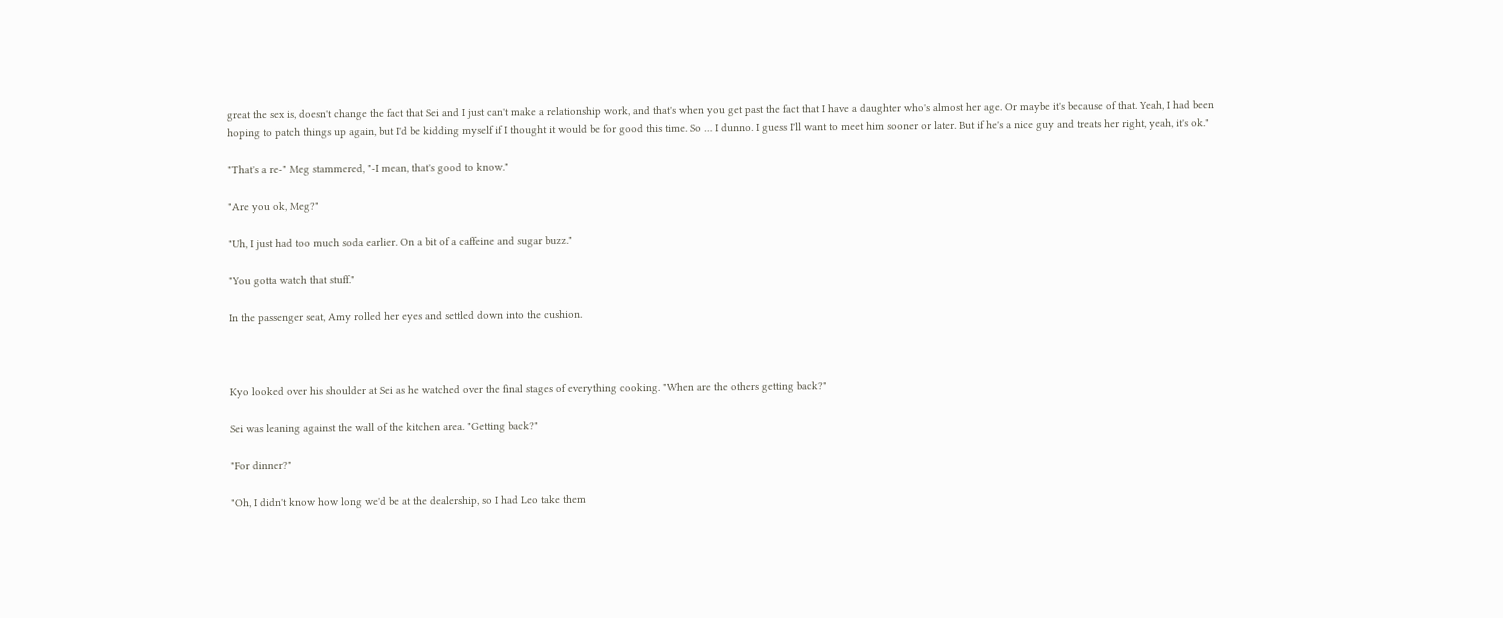great the sex is, doesn't change the fact that Sei and I just can't make a relationship work, and that's when you get past the fact that I have a daughter who's almost her age. Or maybe it's because of that. Yeah, I had been hoping to patch things up again, but I'd be kidding myself if I thought it would be for good this time. So … I dunno. I guess I'll want to meet him sooner or later. But if he's a nice guy and treats her right, yeah, it's ok."

"That's a re-" Meg stammered, "-I mean, that's good to know."

"Are you ok, Meg?"

"Uh, I just had too much soda earlier. On a bit of a caffeine and sugar buzz."

"You gotta watch that stuff."

In the passenger seat, Amy rolled her eyes and settled down into the cushion.



Kyo looked over his shoulder at Sei as he watched over the final stages of everything cooking. "When are the others getting back?"

Sei was leaning against the wall of the kitchen area. "Getting back?"

"For dinner?"

"Oh, I didn't know how long we'd be at the dealership, so I had Leo take them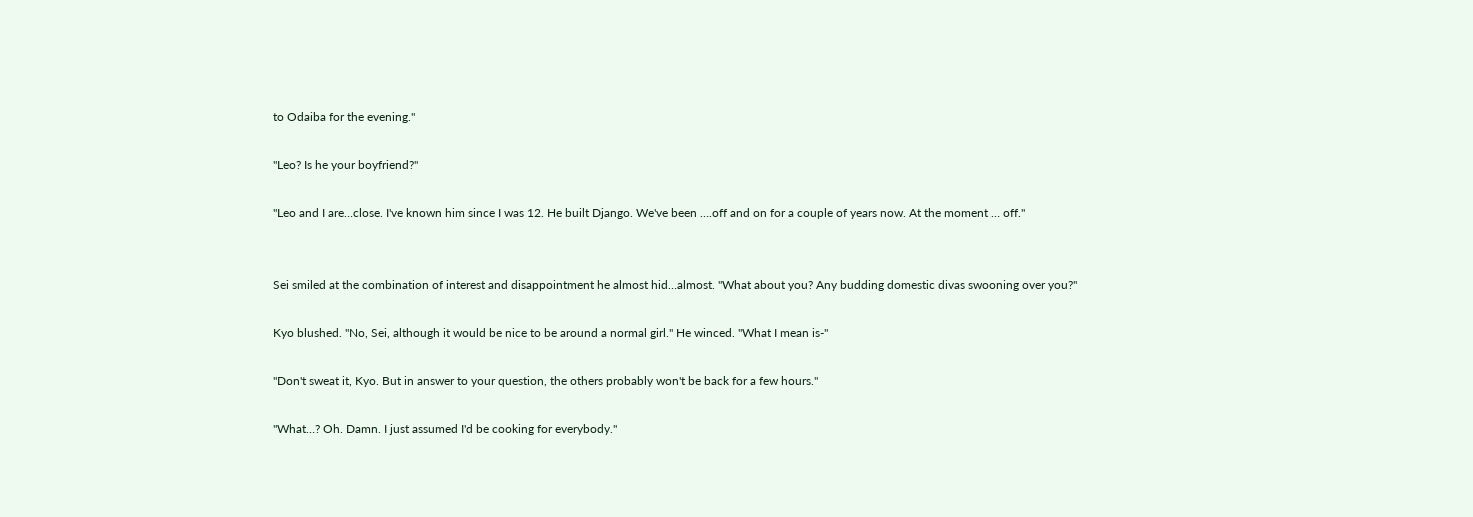to Odaiba for the evening."

"Leo? Is he your boyfriend?"

"Leo and I are…close. I've known him since I was 12. He built Django. We've been ….off and on for a couple of years now. At the moment … off."


Sei smiled at the combination of interest and disappointment he almost hid…almost. "What about you? Any budding domestic divas swooning over you?"

Kyo blushed. "No, Sei, although it would be nice to be around a normal girl." He winced. "What I mean is-"

"Don't sweat it, Kyo. But in answer to your question, the others probably won't be back for a few hours."

"What…? Oh. Damn. I just assumed I'd be cooking for everybody."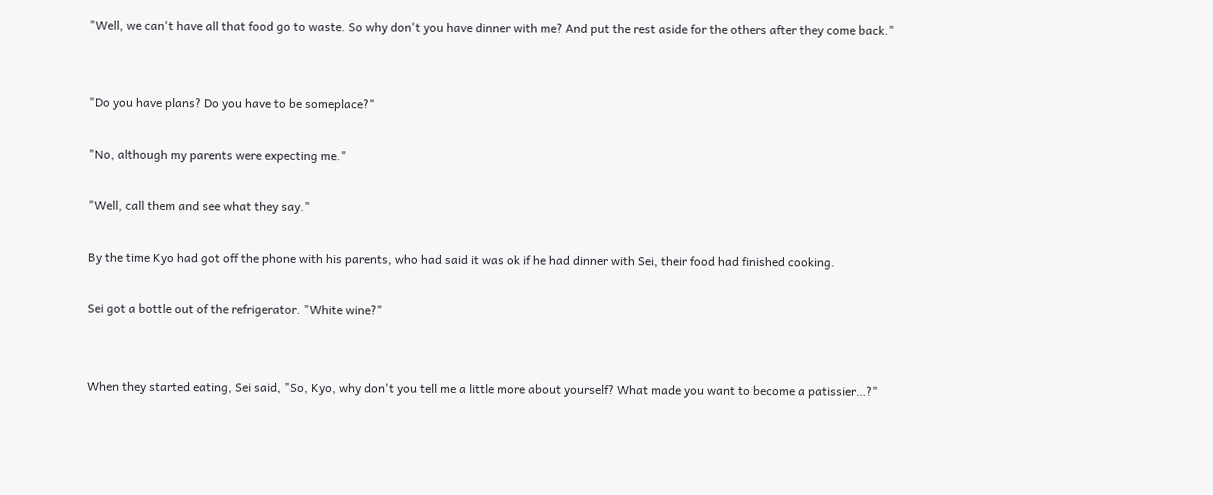"Well, we can't have all that food go to waste. So why don't you have dinner with me? And put the rest aside for the others after they come back."


"Do you have plans? Do you have to be someplace?"

"No, although my parents were expecting me."

"Well, call them and see what they say."

By the time Kyo had got off the phone with his parents, who had said it was ok if he had dinner with Sei, their food had finished cooking.

Sei got a bottle out of the refrigerator. "White wine?"


When they started eating, Sei said, "So, Kyo, why don't you tell me a little more about yourself? What made you want to become a patissier…?"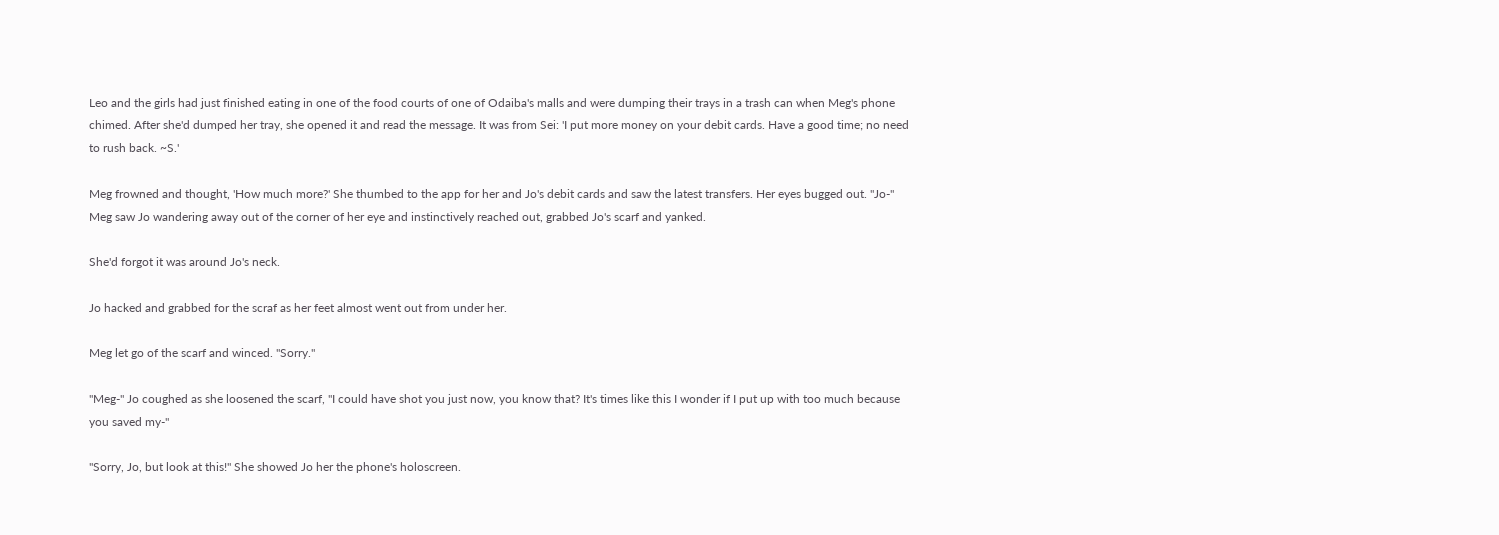Leo and the girls had just finished eating in one of the food courts of one of Odaiba's malls and were dumping their trays in a trash can when Meg's phone chimed. After she'd dumped her tray, she opened it and read the message. It was from Sei: 'I put more money on your debit cards. Have a good time; no need to rush back. ~S.'

Meg frowned and thought, 'How much more?' She thumbed to the app for her and Jo's debit cards and saw the latest transfers. Her eyes bugged out. "Jo-" Meg saw Jo wandering away out of the corner of her eye and instinctively reached out, grabbed Jo's scarf and yanked.

She'd forgot it was around Jo's neck.

Jo hacked and grabbed for the scraf as her feet almost went out from under her.

Meg let go of the scarf and winced. "Sorry."

"Meg-" Jo coughed as she loosened the scarf, "I could have shot you just now, you know that? It's times like this I wonder if I put up with too much because you saved my-"

"Sorry, Jo, but look at this!" She showed Jo her the phone's holoscreen.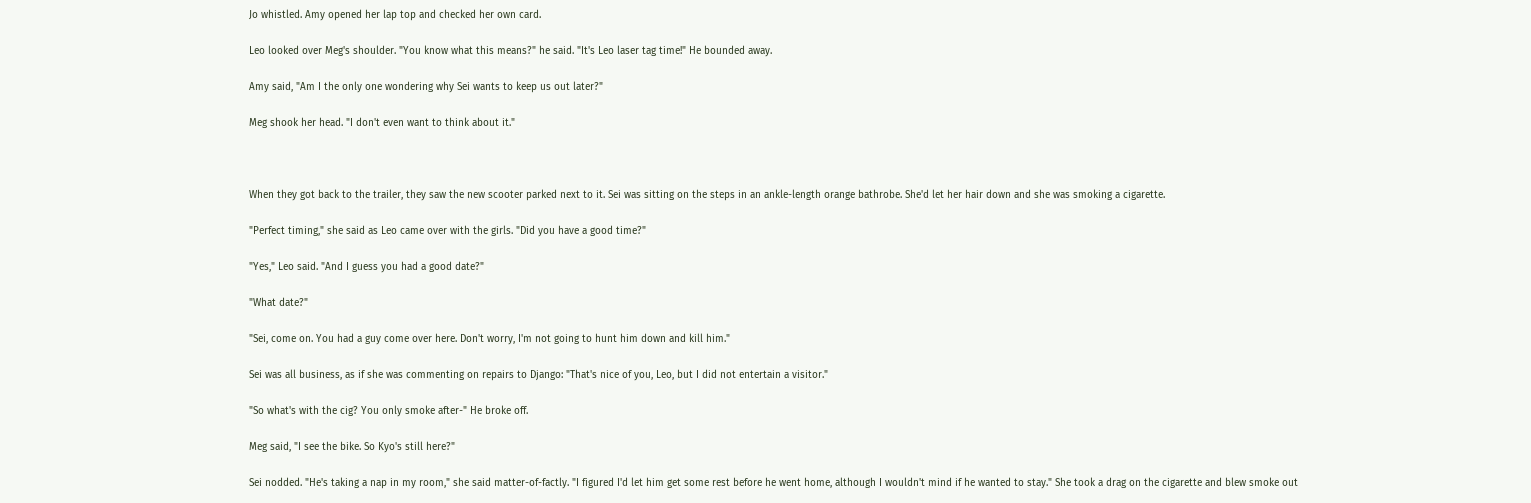Jo whistled. Amy opened her lap top and checked her own card.

Leo looked over Meg's shoulder. "You know what this means?" he said. "It's Leo laser tag time!" He bounded away.

Amy said, "Am I the only one wondering why Sei wants to keep us out later?"

Meg shook her head. "I don't even want to think about it."



When they got back to the trailer, they saw the new scooter parked next to it. Sei was sitting on the steps in an ankle-length orange bathrobe. She'd let her hair down and she was smoking a cigarette.

"Perfect timing," she said as Leo came over with the girls. "Did you have a good time?"

"Yes," Leo said. "And I guess you had a good date?"

"What date?"

"Sei, come on. You had a guy come over here. Don't worry, I'm not going to hunt him down and kill him."

Sei was all business, as if she was commenting on repairs to Django: "That's nice of you, Leo, but I did not entertain a visitor."

"So what's with the cig? You only smoke after-" He broke off.

Meg said, "I see the bike. So Kyo's still here?"

Sei nodded. "He's taking a nap in my room," she said matter-of-factly. "I figured I'd let him get some rest before he went home, although I wouldn't mind if he wanted to stay." She took a drag on the cigarette and blew smoke out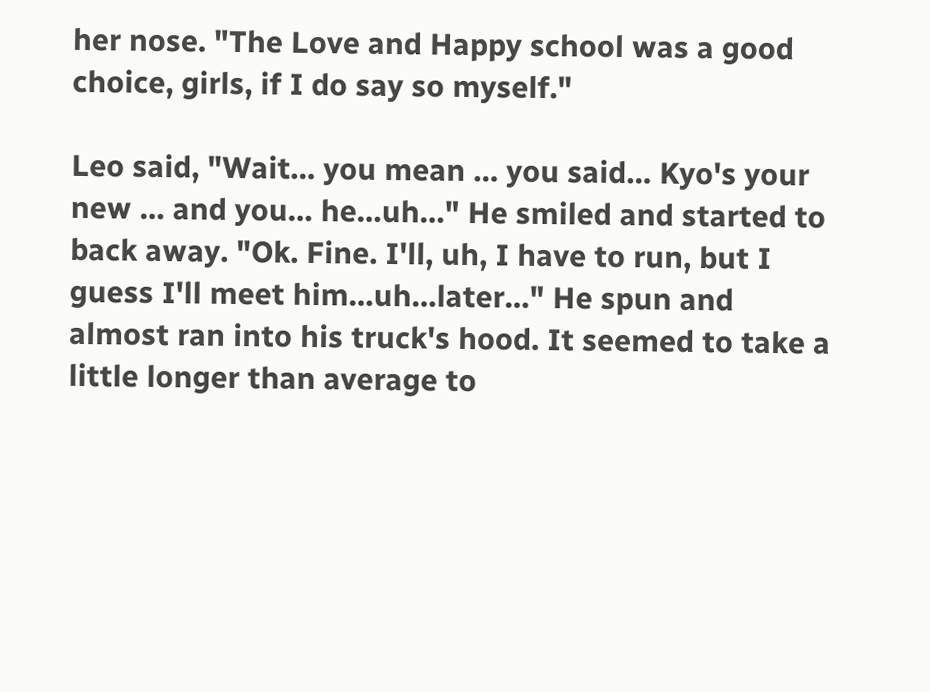her nose. "The Love and Happy school was a good choice, girls, if I do say so myself."

Leo said, "Wait… you mean … you said… Kyo's your new … and you… he…uh…" He smiled and started to back away. "Ok. Fine. I'll, uh, I have to run, but I guess I'll meet him…uh…later…" He spun and almost ran into his truck's hood. It seemed to take a little longer than average to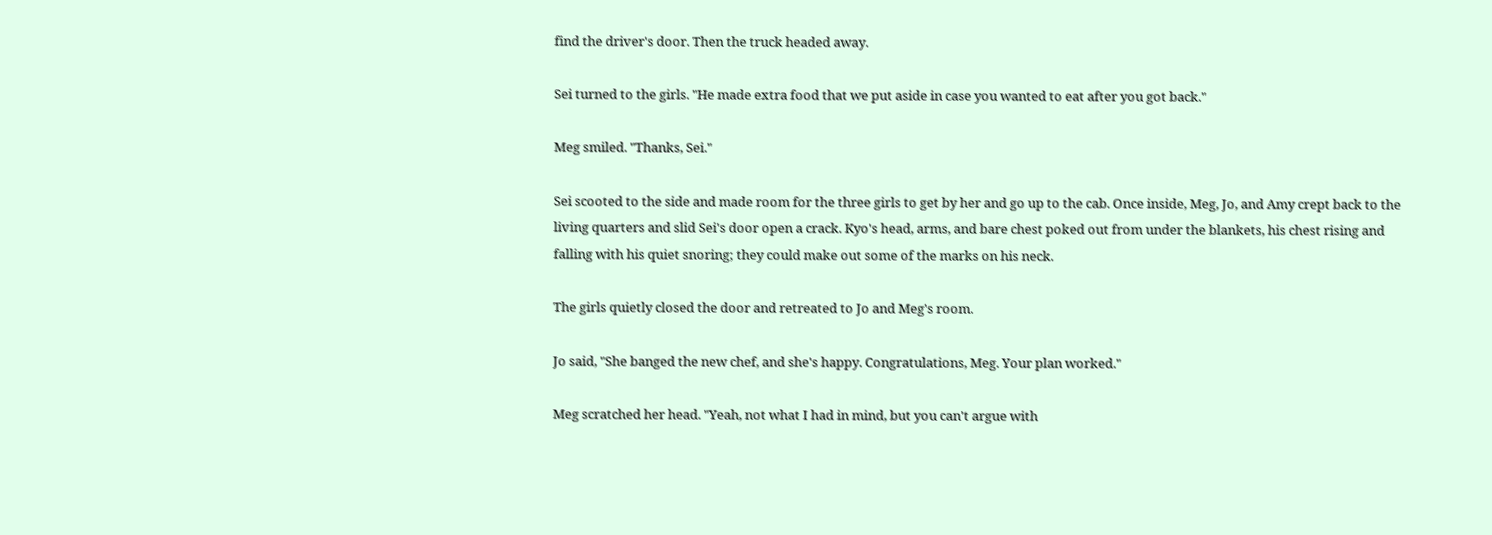find the driver's door. Then the truck headed away.

Sei turned to the girls. "He made extra food that we put aside in case you wanted to eat after you got back."

Meg smiled. "Thanks, Sei."

Sei scooted to the side and made room for the three girls to get by her and go up to the cab. Once inside, Meg, Jo, and Amy crept back to the living quarters and slid Sei's door open a crack. Kyo's head, arms, and bare chest poked out from under the blankets, his chest rising and falling with his quiet snoring; they could make out some of the marks on his neck.

The girls quietly closed the door and retreated to Jo and Meg's room.

Jo said, "She banged the new chef, and she's happy. Congratulations, Meg. Your plan worked."

Meg scratched her head. "Yeah, not what I had in mind, but you can't argue with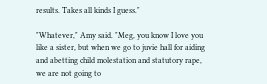results. Takes all kinds I guess."

"Whatever," Amy said. "Meg, you know I love you like a sister, but when we go to juvie hall for aiding and abetting child molestation and statutory rape, we are not going to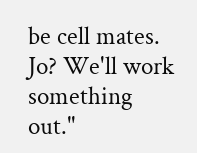be cell mates. Jo? We'll work something out."